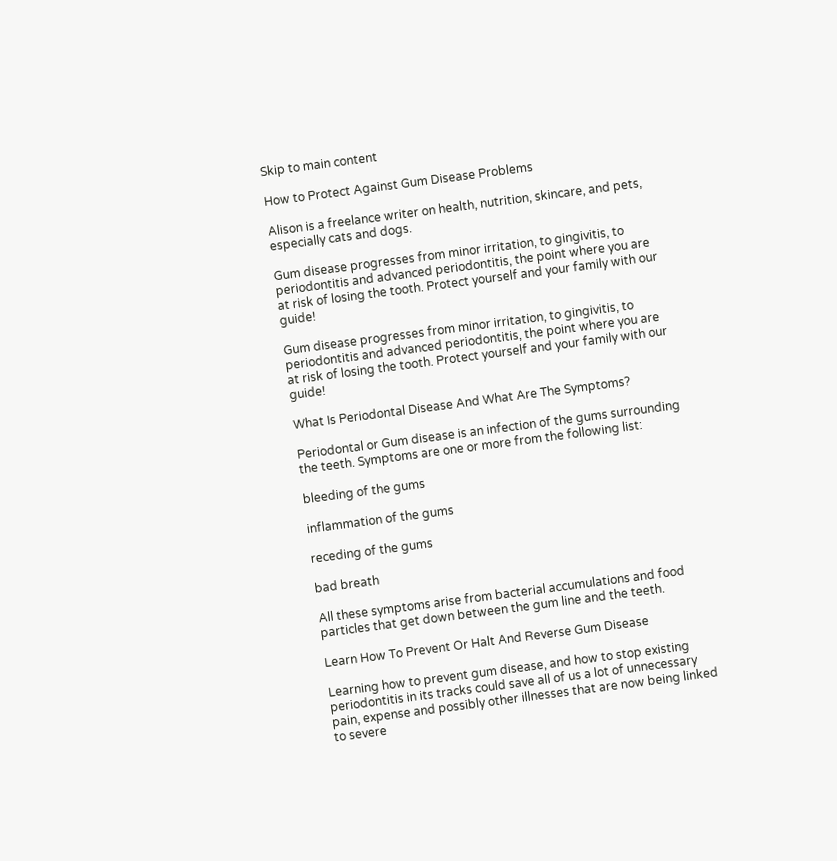Skip to main content

How to Protect Against Gum Disease Problems

Alison is a freelance writer on health, nutrition, skincare, and pets, especially cats and dogs.

Gum disease progresses from minor irritation, to gingivitis, to periodontitis and advanced periodontitis, the point where you are at risk of losing the tooth. Protect yourself and your family with our guide!

Gum disease progresses from minor irritation, to gingivitis, to periodontitis and advanced periodontitis, the point where you are at risk of losing the tooth. Protect yourself and your family with our guide!

What Is Periodontal Disease And What Are The Symptoms?

Periodontal or Gum disease is an infection of the gums surrounding the teeth. Symptoms are one or more from the following list:

bleeding of the gums

inflammation of the gums

receding of the gums

bad breath

All these symptoms arise from bacterial accumulations and food particles that get down between the gum line and the teeth.

Learn How To Prevent Or Halt And Reverse Gum Disease

Learning how to prevent gum disease, and how to stop existing periodontitis in its tracks could save all of us a lot of unnecessary pain, expense and possibly other illnesses that are now being linked to severe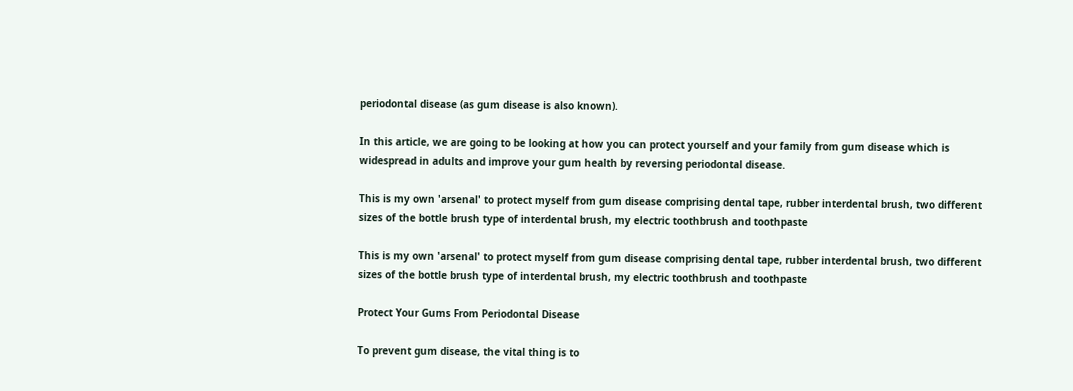periodontal disease (as gum disease is also known).

In this article, we are going to be looking at how you can protect yourself and your family from gum disease which is widespread in adults and improve your gum health by reversing periodontal disease.

This is my own 'arsenal' to protect myself from gum disease comprising dental tape, rubber interdental brush, two different sizes of the bottle brush type of interdental brush, my electric toothbrush and toothpaste

This is my own 'arsenal' to protect myself from gum disease comprising dental tape, rubber interdental brush, two different sizes of the bottle brush type of interdental brush, my electric toothbrush and toothpaste

Protect Your Gums From Periodontal Disease

To prevent gum disease, the vital thing is to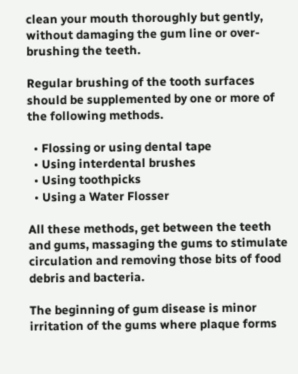clean your mouth thoroughly but gently, without damaging the gum line or over-brushing the teeth.

Regular brushing of the tooth surfaces should be supplemented by one or more of the following methods.

  • Flossing or using dental tape
  • Using interdental brushes
  • Using toothpicks
  • Using a Water Flosser

All these methods, get between the teeth and gums, massaging the gums to stimulate circulation and removing those bits of food debris and bacteria.

The beginning of gum disease is minor irritation of the gums where plaque forms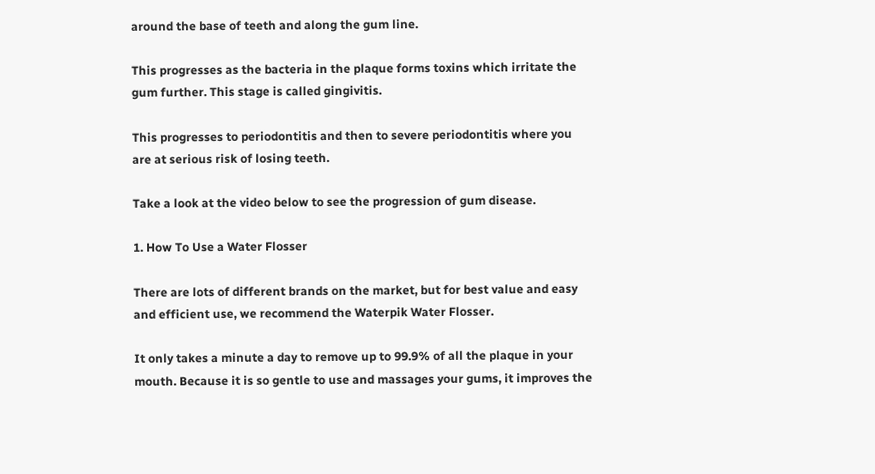around the base of teeth and along the gum line.

This progresses as the bacteria in the plaque forms toxins which irritate the gum further. This stage is called gingivitis.

This progresses to periodontitis and then to severe periodontitis where you are at serious risk of losing teeth.

Take a look at the video below to see the progression of gum disease.

1. How To Use a Water Flosser

There are lots of different brands on the market, but for best value and easy and efficient use, we recommend the Waterpik Water Flosser.

It only takes a minute a day to remove up to 99.9% of all the plaque in your mouth. Because it is so gentle to use and massages your gums, it improves the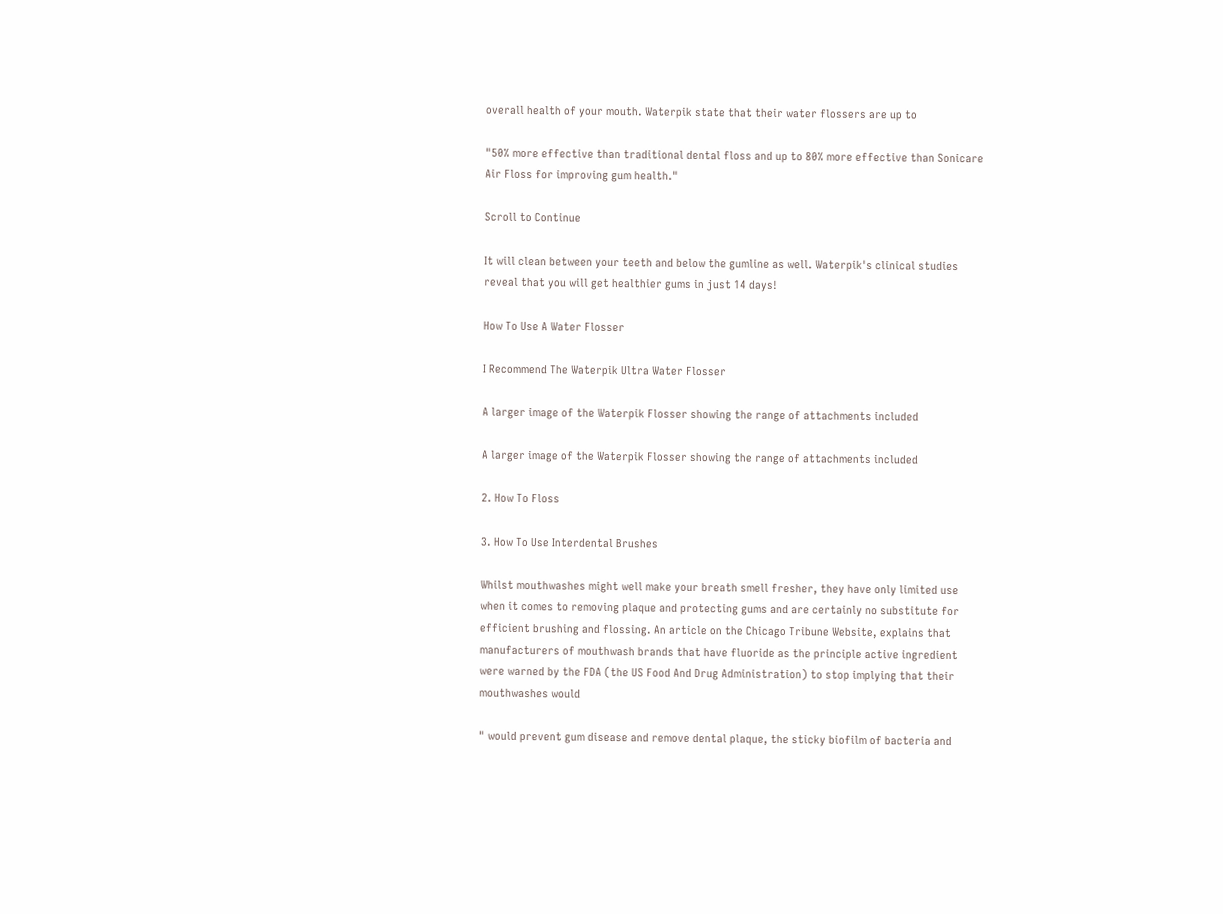overall health of your mouth. Waterpik state that their water flossers are up to

"50% more effective than traditional dental floss and up to 80% more effective than Sonicare Air Floss for improving gum health."

Scroll to Continue

It will clean between your teeth and below the gumline as well. Waterpik's clinical studies reveal that you will get healthier gums in just 14 days!

How To Use A Water Flosser

I Recommend The Waterpik Ultra Water Flosser

A larger image of the Waterpik Flosser showing the range of attachments included

A larger image of the Waterpik Flosser showing the range of attachments included

2. How To Floss

3. How To Use Interdental Brushes

Whilst mouthwashes might well make your breath smell fresher, they have only limited use when it comes to removing plaque and protecting gums and are certainly no substitute for efficient brushing and flossing. An article on the Chicago Tribune Website, explains that manufacturers of mouthwash brands that have fluoride as the principle active ingredient were warned by the FDA (the US Food And Drug Administration) to stop implying that their mouthwashes would

" would prevent gum disease and remove dental plaque, the sticky biofilm of bacteria and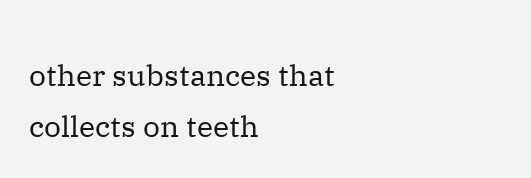other substances that collects on teeth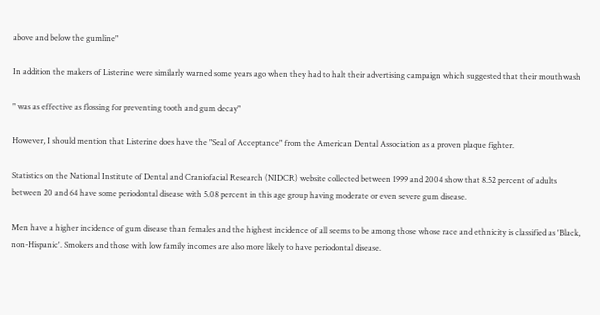above and below the gumline"

In addition the makers of Listerine were similarly warned some years ago when they had to halt their advertising campaign which suggested that their mouthwash

" was as effective as flossing for preventing tooth and gum decay"

However, I should mention that Listerine does have the "Seal of Acceptance" from the American Dental Association as a proven plaque fighter.

Statistics on the National Institute of Dental and Craniofacial Research (NIDCR) website collected between 1999 and 2004 show that 8.52 percent of adults between 20 and 64 have some periodontal disease with 5.08 percent in this age group having moderate or even severe gum disease.

Men have a higher incidence of gum disease than females and the highest incidence of all seems to be among those whose race and ethnicity is classified as 'Black, non-Hispanic'. Smokers and those with low family incomes are also more likely to have periodontal disease.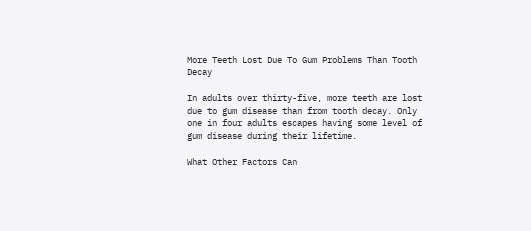More Teeth Lost Due To Gum Problems Than Tooth Decay

In adults over thirty-five, more teeth are lost due to gum disease than from tooth decay. Only one in four adults escapes having some level of gum disease during their lifetime.

What Other Factors Can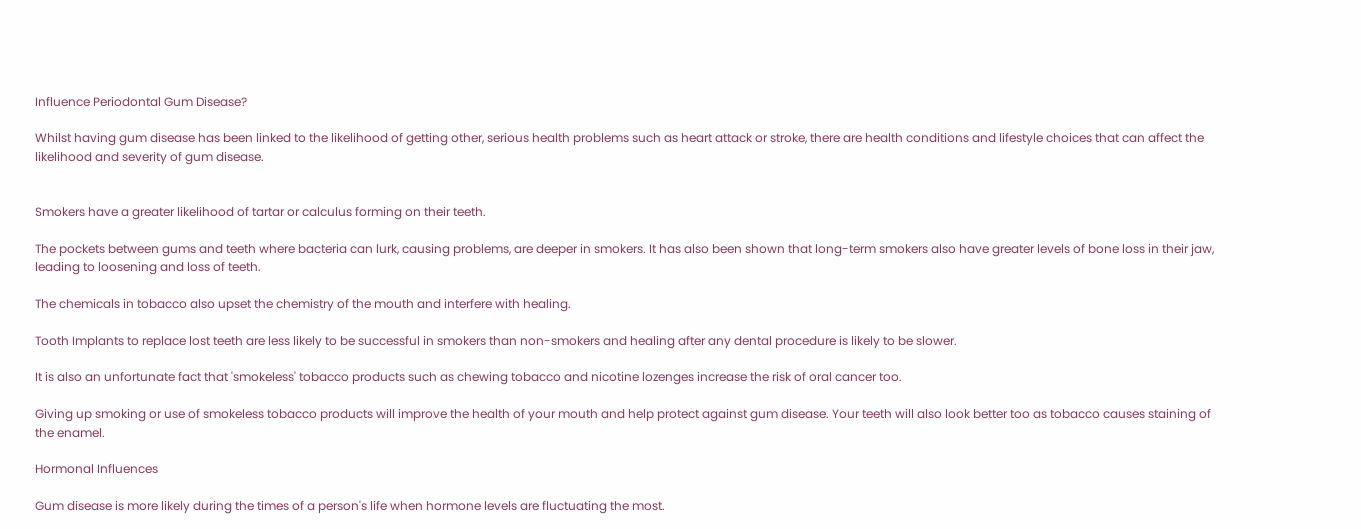Influence Periodontal Gum Disease?

Whilst having gum disease has been linked to the likelihood of getting other, serious health problems such as heart attack or stroke, there are health conditions and lifestyle choices that can affect the likelihood and severity of gum disease.


Smokers have a greater likelihood of tartar or calculus forming on their teeth.

The pockets between gums and teeth where bacteria can lurk, causing problems, are deeper in smokers. It has also been shown that long-term smokers also have greater levels of bone loss in their jaw, leading to loosening and loss of teeth.

The chemicals in tobacco also upset the chemistry of the mouth and interfere with healing.

Tooth Implants to replace lost teeth are less likely to be successful in smokers than non-smokers and healing after any dental procedure is likely to be slower.

It is also an unfortunate fact that 'smokeless' tobacco products such as chewing tobacco and nicotine lozenges increase the risk of oral cancer too.

Giving up smoking or use of smokeless tobacco products will improve the health of your mouth and help protect against gum disease. Your teeth will also look better too as tobacco causes staining of the enamel.

Hormonal Influences

Gum disease is more likely during the times of a person's life when hormone levels are fluctuating the most.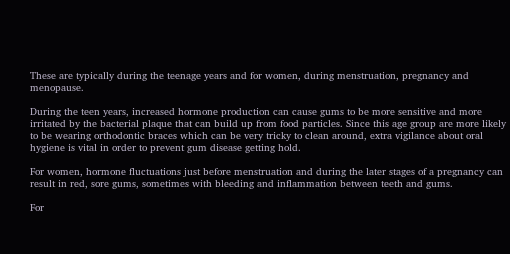These are typically during the teenage years and for women, during menstruation, pregnancy and menopause.

During the teen years, increased hormone production can cause gums to be more sensitive and more irritated by the bacterial plaque that can build up from food particles. Since this age group are more likely to be wearing orthodontic braces which can be very tricky to clean around, extra vigilance about oral hygiene is vital in order to prevent gum disease getting hold.

For women, hormone fluctuations just before menstruation and during the later stages of a pregnancy can result in red, sore gums, sometimes with bleeding and inflammation between teeth and gums.

For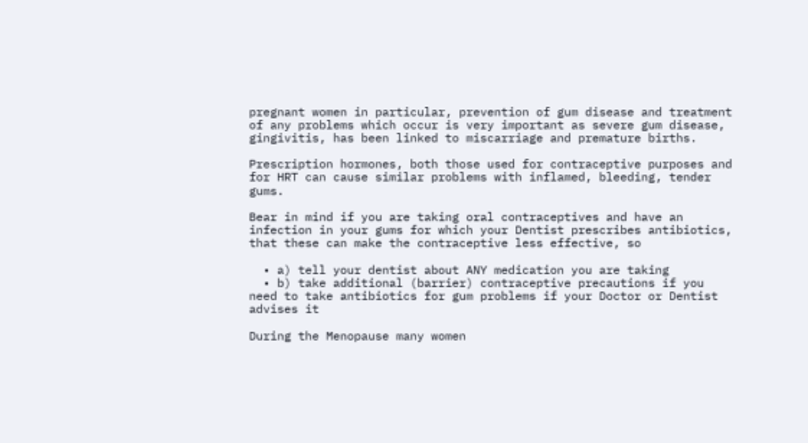pregnant women in particular, prevention of gum disease and treatment of any problems which occur is very important as severe gum disease, gingivitis, has been linked to miscarriage and premature births.

Prescription hormones, both those used for contraceptive purposes and for HRT can cause similar problems with inflamed, bleeding, tender gums.

Bear in mind if you are taking oral contraceptives and have an infection in your gums for which your Dentist prescribes antibiotics, that these can make the contraceptive less effective, so

  • a) tell your dentist about ANY medication you are taking
  • b) take additional (barrier) contraceptive precautions if you need to take antibiotics for gum problems if your Doctor or Dentist advises it

During the Menopause many women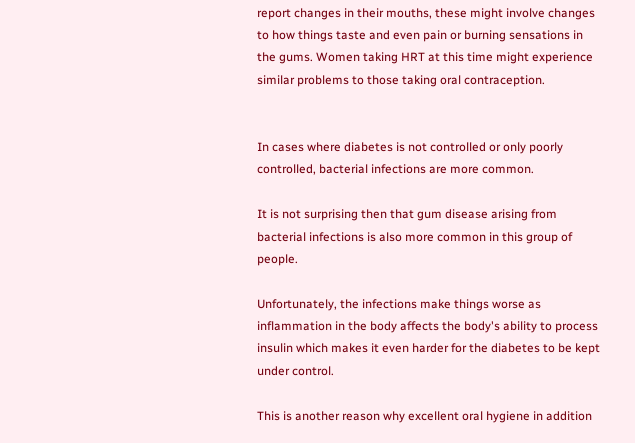report changes in their mouths, these might involve changes to how things taste and even pain or burning sensations in the gums. Women taking HRT at this time might experience similar problems to those taking oral contraception.


In cases where diabetes is not controlled or only poorly controlled, bacterial infections are more common.

It is not surprising then that gum disease arising from bacterial infections is also more common in this group of people.

Unfortunately, the infections make things worse as inflammation in the body affects the body's ability to process insulin which makes it even harder for the diabetes to be kept under control.

This is another reason why excellent oral hygiene in addition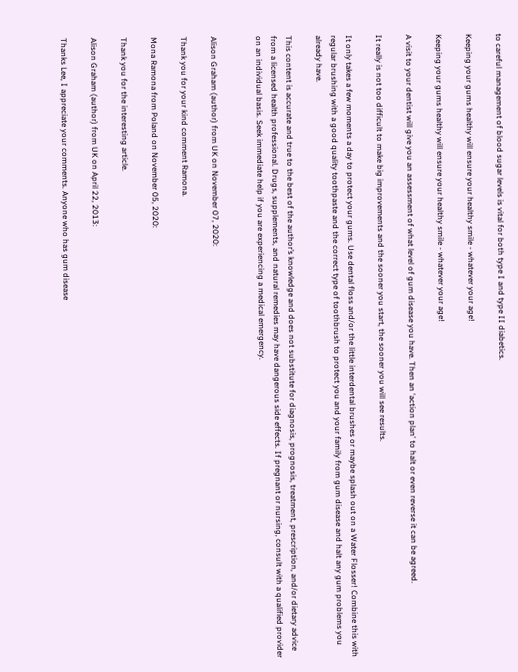to careful management of blood sugar levels is vital for both type I and type II diabetics.

Keeping your gums healthy will ensure your healthy smile - whatever your age!

Keeping your gums healthy will ensure your healthy smile - whatever your age!

A visit to your dentist will give you an assessment of what level of gum disease you have. Then an 'action plan' to halt or even reverse it can be agreed.

It really is not too difficult to make big improvements and the sooner you start, the sooner you will see results.

It only takes a few moments a day to protect your gums. Use dental floss and/or the little interdental brushes or maybe splash out on a Water Flosser! Combine this with regular brushing with a good quality toothpaste and the correct type of toothbrush to protect you and your family from gum disease and halt any gum problems you already have.

This content is accurate and true to the best of the author’s knowledge and does not substitute for diagnosis, prognosis, treatment, prescription, and/or dietary advice from a licensed health professional. Drugs, supplements, and natural remedies may have dangerous side effects. If pregnant or nursing, consult with a qualified provider on an individual basis. Seek immediate help if you are experiencing a medical emergency.


Alison Graham (author) from UK on November 07, 2020:

Thank you for your kind comment Ramona.

Mona Ramona from Poland on November 05, 2020:

Thank you for the interesting article.

Alison Graham (author) from UK on April 22, 2013:

Thanks Lee, I appreciate your comments. Anyone who has gum disease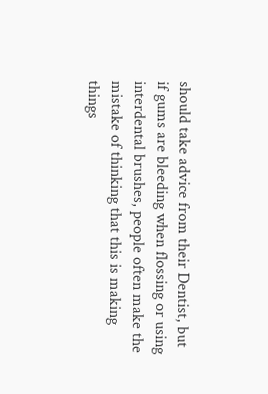should take advice from their Dentist, but if gums are bleeding when flossing or using interdental brushes, people often make the mistake of thinking that this is making things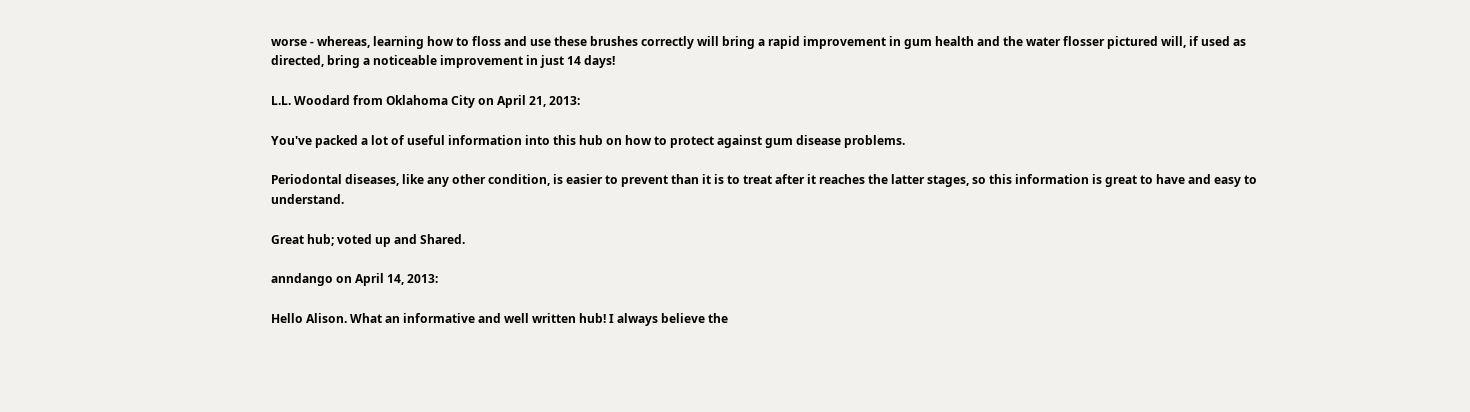worse - whereas, learning how to floss and use these brushes correctly will bring a rapid improvement in gum health and the water flosser pictured will, if used as directed, bring a noticeable improvement in just 14 days!

L.L. Woodard from Oklahoma City on April 21, 2013:

You've packed a lot of useful information into this hub on how to protect against gum disease problems.

Periodontal diseases, like any other condition, is easier to prevent than it is to treat after it reaches the latter stages, so this information is great to have and easy to understand.

Great hub; voted up and Shared.

anndango on April 14, 2013:

Hello Alison. What an informative and well written hub! I always believe the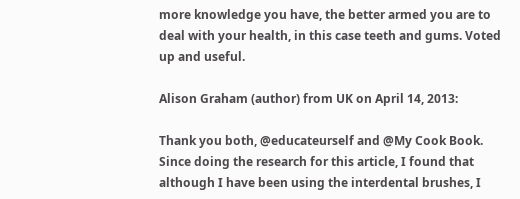more knowledge you have, the better armed you are to deal with your health, in this case teeth and gums. Voted up and useful.

Alison Graham (author) from UK on April 14, 2013:

Thank you both, @educateurself and @My Cook Book. Since doing the research for this article, I found that although I have been using the interdental brushes, I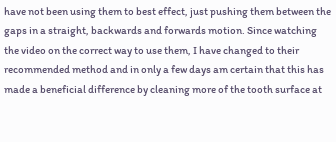have not been using them to best effect, just pushing them between the gaps in a straight, backwards and forwards motion. Since watching the video on the correct way to use them, I have changed to their recommended method and in only a few days am certain that this has made a beneficial difference by cleaning more of the tooth surface at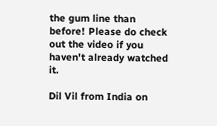the gum line than before! Please do check out the video if you haven't already watched it.

Dil Vil from India on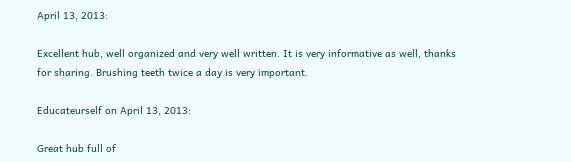April 13, 2013:

Excellent hub, well organized and very well written. It is very informative as well, thanks for sharing. Brushing teeth twice a day is very important.

Educateurself on April 13, 2013:

Great hub full of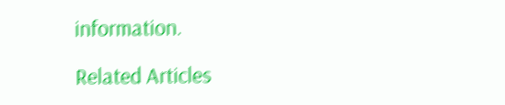information.

Related Articles